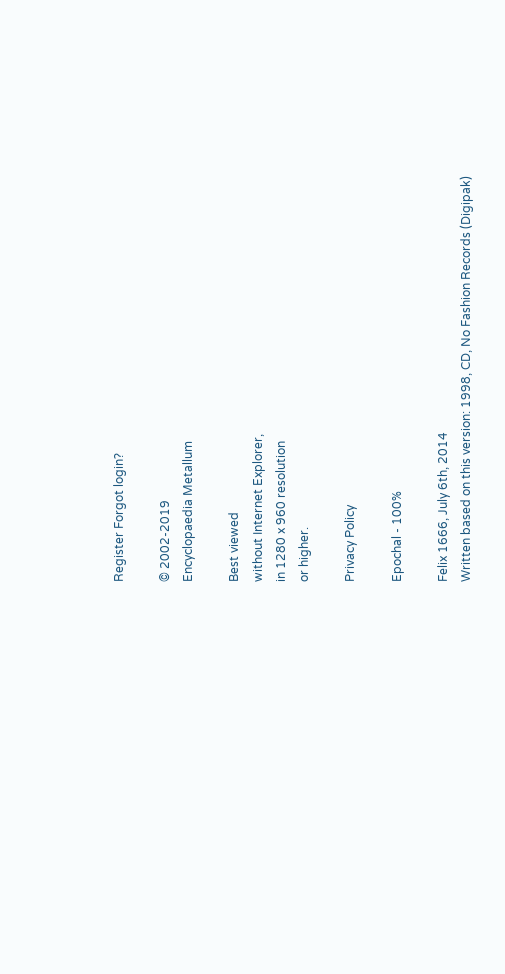Register Forgot login?

© 2002-2019
Encyclopaedia Metallum

Best viewed
without Internet Explorer,
in 1280 x 960 resolution
or higher.

Privacy Policy

Epochal - 100%

Felix 1666, July 6th, 2014
Written based on this version: 1998, CD, No Fashion Records (Digipak)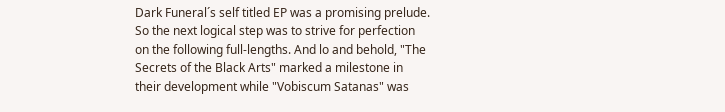Dark Funeral´s self titled EP was a promising prelude. So the next logical step was to strive for perfection on the following full-lengths. And lo and behold, "The Secrets of the Black Arts" marked a milestone in their development while "Vobiscum Satanas" was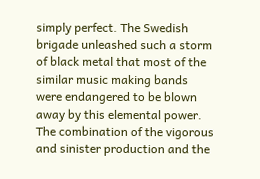simply perfect. The Swedish brigade unleashed such a storm of black metal that most of the similar music making bands were endangered to be blown away by this elemental power. The combination of the vigorous and sinister production and the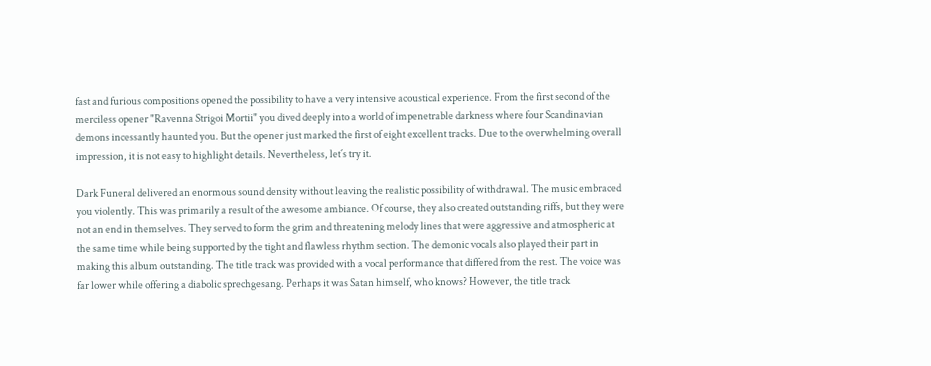fast and furious compositions opened the possibility to have a very intensive acoustical experience. From the first second of the merciless opener "Ravenna Strigoi Mortii" you dived deeply into a world of impenetrable darkness where four Scandinavian demons incessantly haunted you. But the opener just marked the first of eight excellent tracks. Due to the overwhelming overall impression, it is not easy to highlight details. Nevertheless, let´s try it.

Dark Funeral delivered an enormous sound density without leaving the realistic possibility of withdrawal. The music embraced you violently. This was primarily a result of the awesome ambiance. Of course, they also created outstanding riffs, but they were not an end in themselves. They served to form the grim and threatening melody lines that were aggressive and atmospheric at the same time while being supported by the tight and flawless rhythm section. The demonic vocals also played their part in making this album outstanding. The title track was provided with a vocal performance that differed from the rest. The voice was far lower while offering a diabolic sprechgesang. Perhaps it was Satan himself, who knows? However, the title track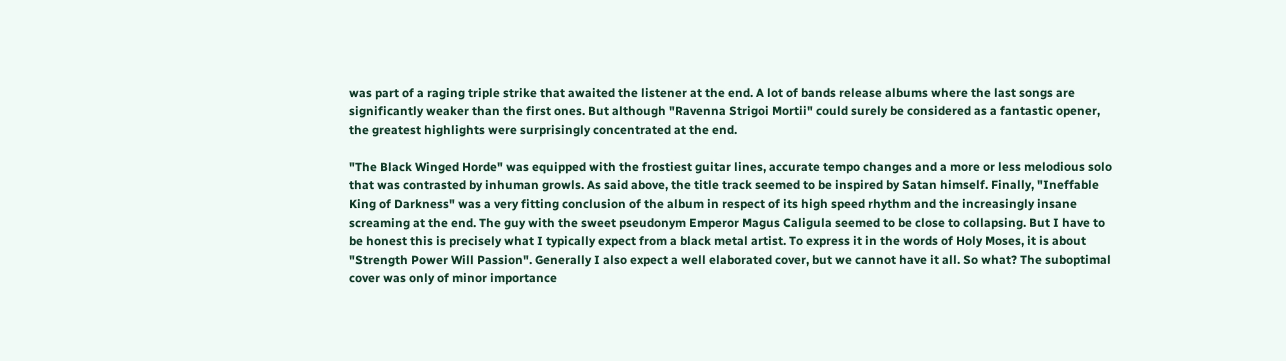was part of a raging triple strike that awaited the listener at the end. A lot of bands release albums where the last songs are significantly weaker than the first ones. But although "Ravenna Strigoi Mortii" could surely be considered as a fantastic opener, the greatest highlights were surprisingly concentrated at the end.

"The Black Winged Horde" was equipped with the frostiest guitar lines, accurate tempo changes and a more or less melodious solo that was contrasted by inhuman growls. As said above, the title track seemed to be inspired by Satan himself. Finally, "Ineffable King of Darkness" was a very fitting conclusion of the album in respect of its high speed rhythm and the increasingly insane screaming at the end. The guy with the sweet pseudonym Emperor Magus Caligula seemed to be close to collapsing. But I have to be honest this is precisely what I typically expect from a black metal artist. To express it in the words of Holy Moses, it is about "Strength Power Will Passion". Generally I also expect a well elaborated cover, but we cannot have it all. So what? The suboptimal cover was only of minor importance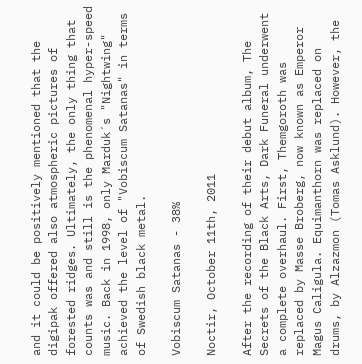and it could be positively mentioned that the digipak offered also atmospheric pictures of forested ridges. Ultimately, the only thing that counts was and still is the phenomenal hyper-speed music. Back in 1998, only Marduk´s "Nightwing" achieved the level of "Vobiscum Satanas" in terms of Swedish black metal.

Vobiscum Satanas - 38%

Noctir, October 11th, 2011

After the recording of their debut album, The Secrets of the Black Arts, Dark Funeral underwent a complete overhaul. First, Themgoroth was replaced by Masse Broberg, now known as Emperor Magus Caligula. Equimanthorn was replaced on drums, by Alzazmon (Tomas Asklund). However, the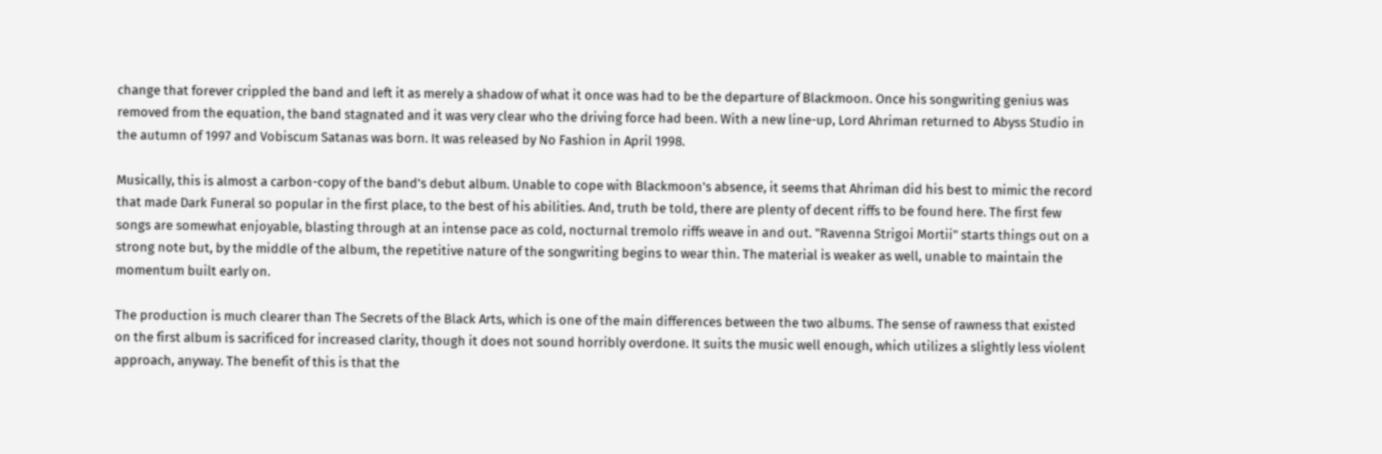change that forever crippled the band and left it as merely a shadow of what it once was had to be the departure of Blackmoon. Once his songwriting genius was removed from the equation, the band stagnated and it was very clear who the driving force had been. With a new line-up, Lord Ahriman returned to Abyss Studio in the autumn of 1997 and Vobiscum Satanas was born. It was released by No Fashion in April 1998.

Musically, this is almost a carbon-copy of the band's debut album. Unable to cope with Blackmoon's absence, it seems that Ahriman did his best to mimic the record that made Dark Funeral so popular in the first place, to the best of his abilities. And, truth be told, there are plenty of decent riffs to be found here. The first few songs are somewhat enjoyable, blasting through at an intense pace as cold, nocturnal tremolo riffs weave in and out. "Ravenna Strigoi Mortii" starts things out on a strong note but, by the middle of the album, the repetitive nature of the songwriting begins to wear thin. The material is weaker as well, unable to maintain the momentum built early on.

The production is much clearer than The Secrets of the Black Arts, which is one of the main differences between the two albums. The sense of rawness that existed on the first album is sacrificed for increased clarity, though it does not sound horribly overdone. It suits the music well enough, which utilizes a slightly less violent approach, anyway. The benefit of this is that the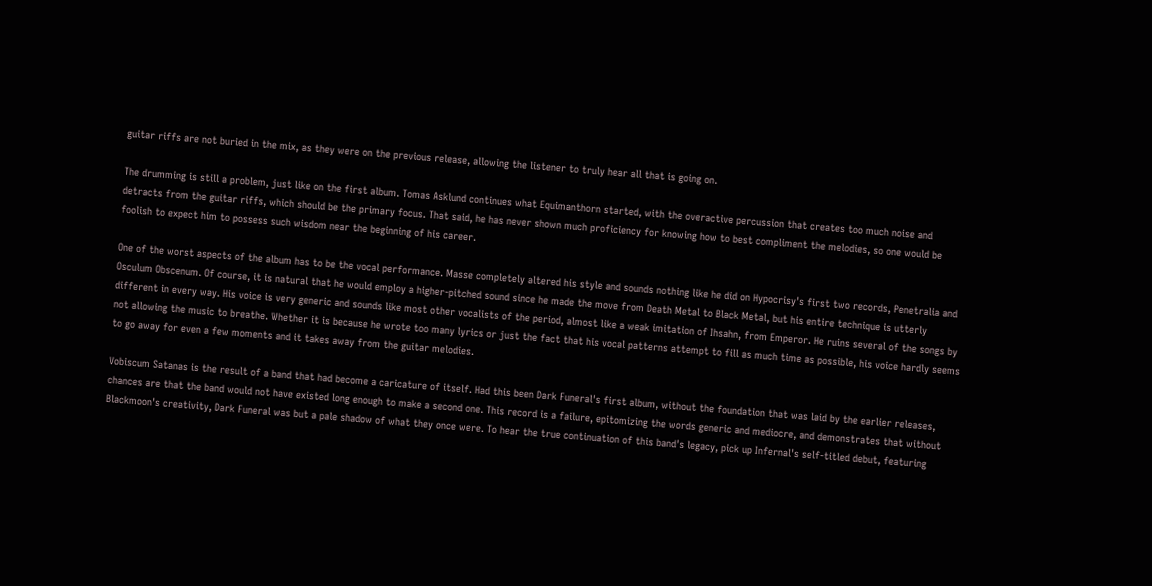guitar riffs are not buried in the mix, as they were on the previous release, allowing the listener to truly hear all that is going on.

The drumming is still a problem, just like on the first album. Tomas Asklund continues what Equimanthorn started, with the overactive percussion that creates too much noise and detracts from the guitar riffs, which should be the primary focus. That said, he has never shown much proficiency for knowing how to best compliment the melodies, so one would be foolish to expect him to possess such wisdom near the beginning of his career.

One of the worst aspects of the album has to be the vocal performance. Masse completely altered his style and sounds nothing like he did on Hypocrisy's first two records, Penetralia and Osculum Obscenum. Of course, it is natural that he would employ a higher-pitched sound since he made the move from Death Metal to Black Metal, but his entire technique is utterly different in every way. His voice is very generic and sounds like most other vocalists of the period, almost like a weak imitation of Ihsahn, from Emperor. He ruins several of the songs by not allowing the music to breathe. Whether it is because he wrote too many lyrics or just the fact that his vocal patterns attempt to fill as much time as possible, his voice hardly seems to go away for even a few moments and it takes away from the guitar melodies.

Vobiscum Satanas is the result of a band that had become a caricature of itself. Had this been Dark Funeral's first album, without the foundation that was laid by the earlier releases, chances are that the band would not have existed long enough to make a second one. This record is a failure, epitomizing the words generic and mediocre, and demonstrates that without Blackmoon's creativity, Dark Funeral was but a pale shadow of what they once were. To hear the true continuation of this band's legacy, pick up Infernal's self-titled debut, featuring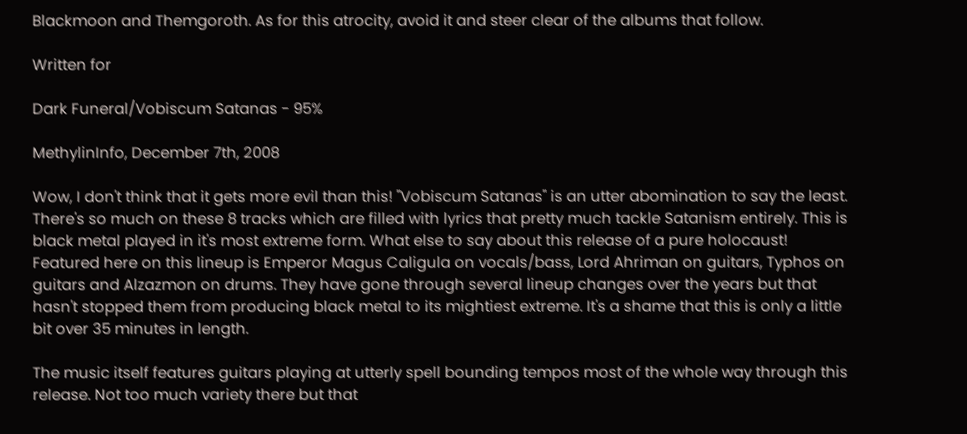Blackmoon and Themgoroth. As for this atrocity, avoid it and steer clear of the albums that follow.

Written for

Dark Funeral/Vobiscum Satanas - 95%

MethylinInfo, December 7th, 2008

Wow, I don't think that it gets more evil than this! "Vobiscum Satanas" is an utter abomination to say the least. There's so much on these 8 tracks which are filled with lyrics that pretty much tackle Satanism entirely. This is black metal played in it's most extreme form. What else to say about this release of a pure holocaust! Featured here on this lineup is Emperor Magus Caligula on vocals/bass, Lord Ahriman on guitars, Typhos on guitars and Alzazmon on drums. They have gone through several lineup changes over the years but that hasn't stopped them from producing black metal to its mightiest extreme. It's a shame that this is only a little bit over 35 minutes in length.

The music itself features guitars playing at utterly spell bounding tempos most of the whole way through this release. Not too much variety there but that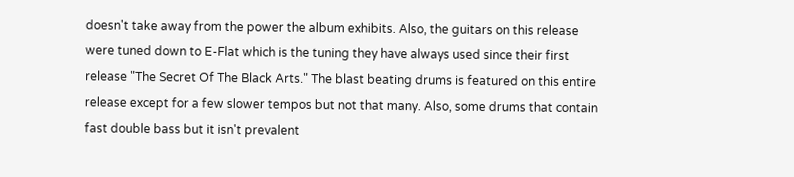doesn't take away from the power the album exhibits. Also, the guitars on this release were tuned down to E-Flat which is the tuning they have always used since their first release "The Secret Of The Black Arts." The blast beating drums is featured on this entire release except for a few slower tempos but not that many. Also, some drums that contain fast double bass but it isn't prevalent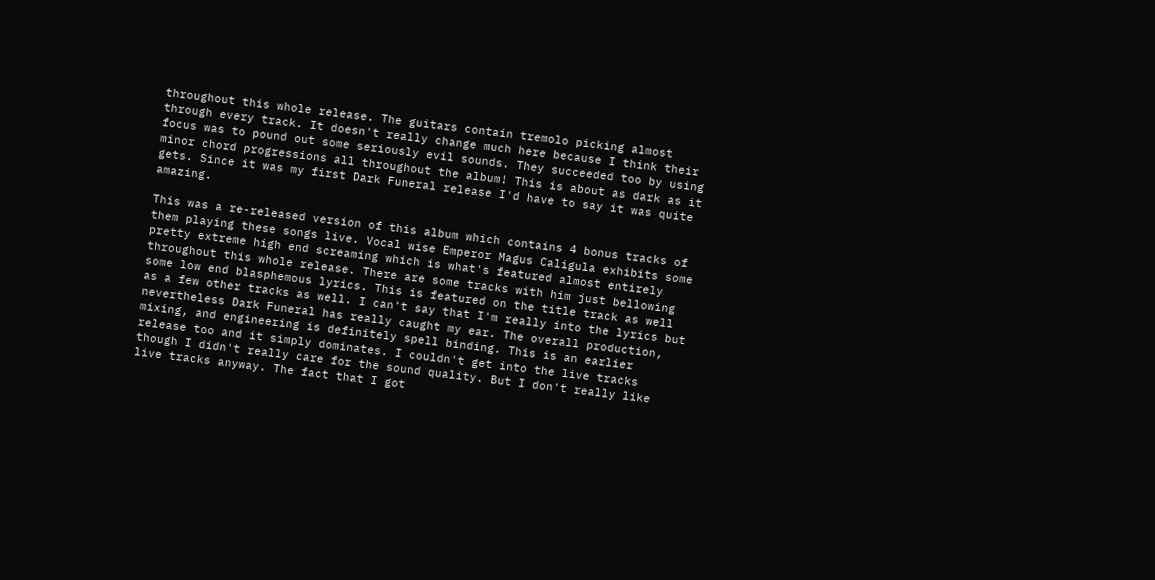throughout this whole release. The guitars contain tremolo picking almost through every track. It doesn't really change much here because I think their focus was to pound out some seriously evil sounds. They succeeded too by using minor chord progressions all throughout the album! This is about as dark as it gets. Since it was my first Dark Funeral release I'd have to say it was quite amazing.

This was a re-released version of this album which contains 4 bonus tracks of them playing these songs live. Vocal wise Emperor Magus Caligula exhibits some pretty extreme high end screaming which is what's featured almost entirely throughout this whole release. There are some tracks with him just bellowing some low end blasphemous lyrics. This is featured on the title track as well as a few other tracks as well. I can't say that I'm really into the lyrics but nevertheless Dark Funeral has really caught my ear. The overall production, mixing, and engineering is definitely spell binding. This is an earlier release too and it simply dominates. I couldn't get into the live tracks though I didn't really care for the sound quality. But I don't really like live tracks anyway. The fact that I got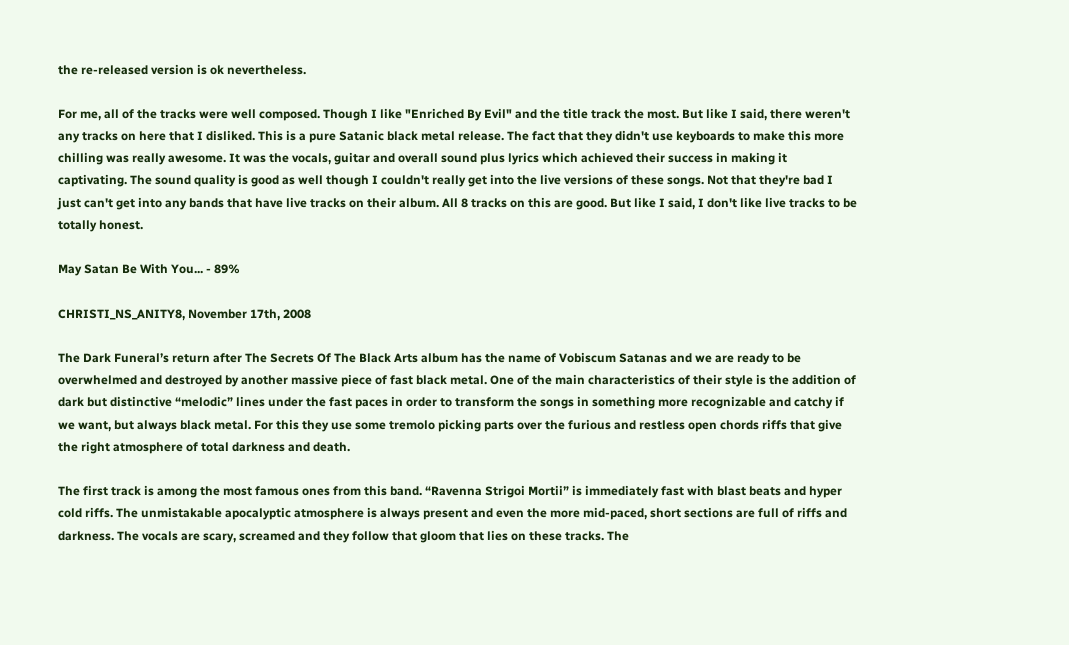the re-released version is ok nevertheless.

For me, all of the tracks were well composed. Though I like "Enriched By Evil" and the title track the most. But like I said, there weren't any tracks on here that I disliked. This is a pure Satanic black metal release. The fact that they didn't use keyboards to make this more chilling was really awesome. It was the vocals, guitar and overall sound plus lyrics which achieved their success in making it captivating. The sound quality is good as well though I couldn't really get into the live versions of these songs. Not that they're bad I just can't get into any bands that have live tracks on their album. All 8 tracks on this are good. But like I said, I don't like live tracks to be totally honest.

May Satan Be With You... - 89%

CHRISTI_NS_ANITY8, November 17th, 2008

The Dark Funeral’s return after The Secrets Of The Black Arts album has the name of Vobiscum Satanas and we are ready to be overwhelmed and destroyed by another massive piece of fast black metal. One of the main characteristics of their style is the addition of dark but distinctive “melodic” lines under the fast paces in order to transform the songs in something more recognizable and catchy if we want, but always black metal. For this they use some tremolo picking parts over the furious and restless open chords riffs that give the right atmosphere of total darkness and death.

The first track is among the most famous ones from this band. “Ravenna Strigoi Mortii” is immediately fast with blast beats and hyper cold riffs. The unmistakable apocalyptic atmosphere is always present and even the more mid-paced, short sections are full of riffs and darkness. The vocals are scary, screamed and they follow that gloom that lies on these tracks. The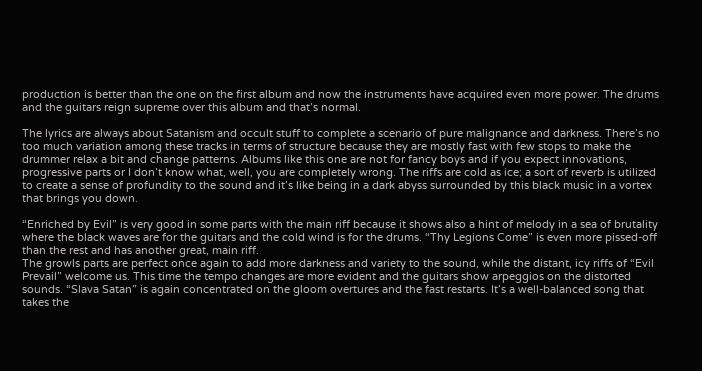production is better than the one on the first album and now the instruments have acquired even more power. The drums and the guitars reign supreme over this album and that’s normal.

The lyrics are always about Satanism and occult stuff to complete a scenario of pure malignance and darkness. There’s no too much variation among these tracks in terms of structure because they are mostly fast with few stops to make the drummer relax a bit and change patterns. Albums like this one are not for fancy boys and if you expect innovations, progressive parts or I don’t know what, well, you are completely wrong. The riffs are cold as ice; a sort of reverb is utilized to create a sense of profundity to the sound and it’s like being in a dark abyss surrounded by this black music in a vortex that brings you down.

“Enriched by Evil” is very good in some parts with the main riff because it shows also a hint of melody in a sea of brutality where the black waves are for the guitars and the cold wind is for the drums. “Thy Legions Come” is even more pissed-off than the rest and has another great, main riff.
The growls parts are perfect once again to add more darkness and variety to the sound, while the distant, icy riffs of “Evil Prevail” welcome us. This time the tempo changes are more evident and the guitars show arpeggios on the distorted sounds. “Slava Satan” is again concentrated on the gloom overtures and the fast restarts. It’s a well-balanced song that takes the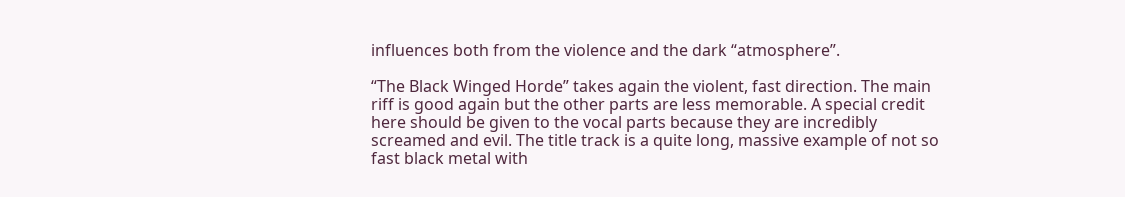influences both from the violence and the dark “atmosphere”.

“The Black Winged Horde” takes again the violent, fast direction. The main riff is good again but the other parts are less memorable. A special credit here should be given to the vocal parts because they are incredibly screamed and evil. The title track is a quite long, massive example of not so fast black metal with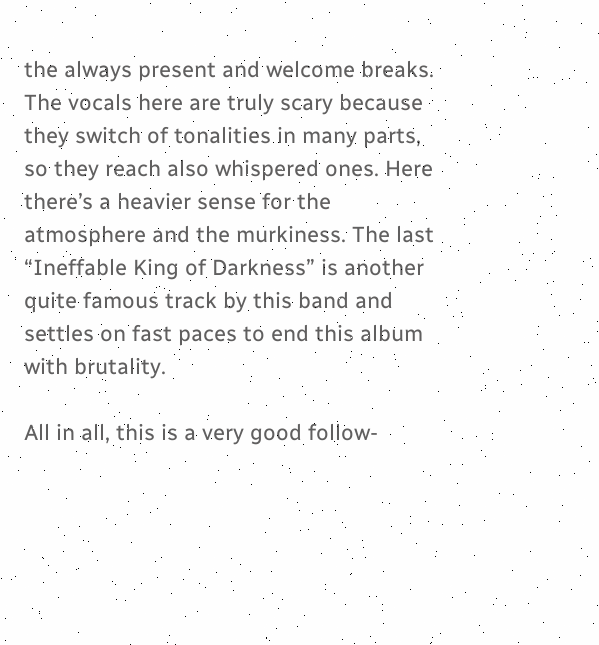the always present and welcome breaks. The vocals here are truly scary because they switch of tonalities in many parts, so they reach also whispered ones. Here there’s a heavier sense for the atmosphere and the murkiness. The last “Ineffable King of Darkness” is another quite famous track by this band and settles on fast paces to end this album with brutality.

All in all, this is a very good follow-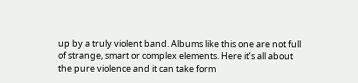up by a truly violent band. Albums like this one are not full of strange, smart or complex elements. Here it’s all about the pure violence and it can take form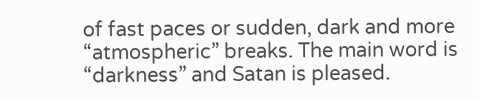of fast paces or sudden, dark and more “atmospheric” breaks. The main word is “darkness” and Satan is pleased.